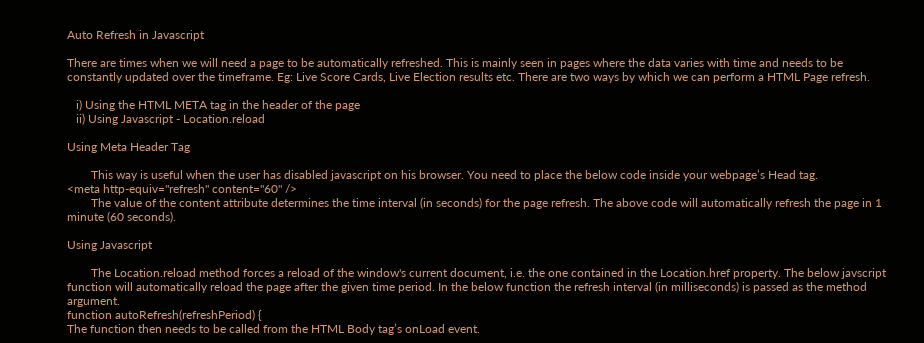Auto Refresh in Javascript

There are times when we will need a page to be automatically refreshed. This is mainly seen in pages where the data varies with time and needs to be constantly updated over the timeframe. Eg: Live Score Cards, Live Election results etc. There are two ways by which we can perform a HTML Page refresh.

   i) Using the HTML META tag in the header of the page
   ii) Using Javascript - Location.reload

Using Meta Header Tag

        This way is useful when the user has disabled javascript on his browser. You need to place the below code inside your webpage’s Head tag.
<meta http-equiv="refresh" content="60" />
        The value of the content attribute determines the time interval (in seconds) for the page refresh. The above code will automatically refresh the page in 1 minute (60 seconds).

Using Javascript

        The Location.reload method forces a reload of the window's current document, i.e. the one contained in the Location.href property. The below javscript function will automatically reload the page after the given time period. In the below function the refresh interval (in milliseconds) is passed as the method argument.
function autoRefresh(refreshPeriod) {
The function then needs to be called from the HTML Body tag’s onLoad event.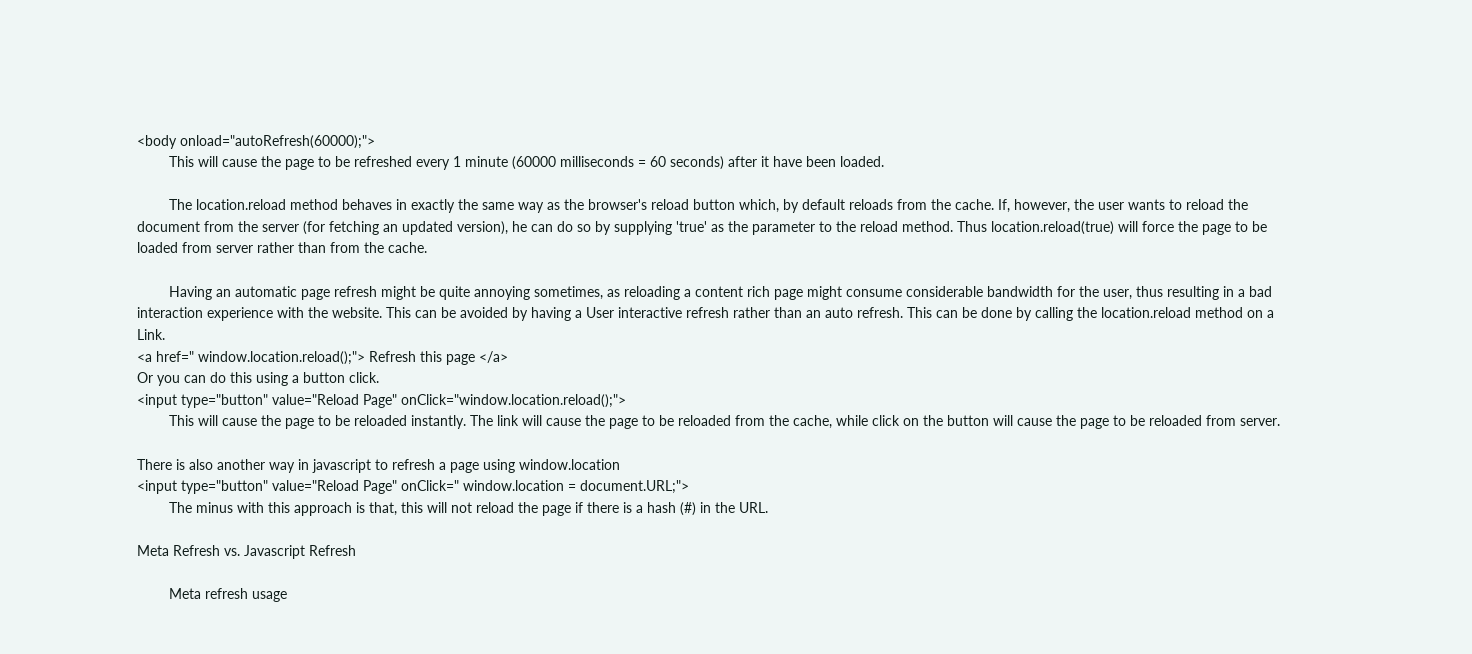<body onload="autoRefresh(60000);">
        This will cause the page to be refreshed every 1 minute (60000 milliseconds = 60 seconds) after it have been loaded.

        The location.reload method behaves in exactly the same way as the browser's reload button which, by default reloads from the cache. If, however, the user wants to reload the document from the server (for fetching an updated version), he can do so by supplying 'true' as the parameter to the reload method. Thus location.reload(true) will force the page to be loaded from server rather than from the cache.

        Having an automatic page refresh might be quite annoying sometimes, as reloading a content rich page might consume considerable bandwidth for the user, thus resulting in a bad interaction experience with the website. This can be avoided by having a User interactive refresh rather than an auto refresh. This can be done by calling the location.reload method on a Link.
<a href=" window.location.reload();"> Refresh this page </a>
Or you can do this using a button click.
<input type="button" value="Reload Page" onClick="window.location.reload();">
        This will cause the page to be reloaded instantly. The link will cause the page to be reloaded from the cache, while click on the button will cause the page to be reloaded from server.

There is also another way in javascript to refresh a page using window.location
<input type="button" value="Reload Page" onClick=" window.location = document.URL;">
        The minus with this approach is that, this will not reload the page if there is a hash (#) in the URL.

Meta Refresh vs. Javascript Refresh

        Meta refresh usage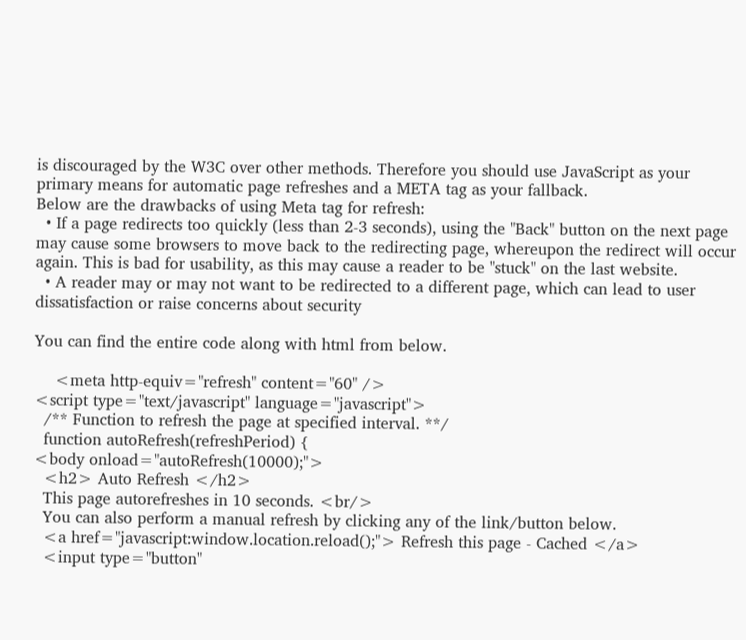is discouraged by the W3C over other methods. Therefore you should use JavaScript as your primary means for automatic page refreshes and a META tag as your fallback.
Below are the drawbacks of using Meta tag for refresh:
  • If a page redirects too quickly (less than 2-3 seconds), using the "Back" button on the next page may cause some browsers to move back to the redirecting page, whereupon the redirect will occur again. This is bad for usability, as this may cause a reader to be "stuck" on the last website.
  • A reader may or may not want to be redirected to a different page, which can lead to user dissatisfaction or raise concerns about security

You can find the entire code along with html from below.

    <meta http-equiv="refresh" content="60" />
<script type="text/javascript" language="javascript">
  /** Function to refresh the page at specified interval. **/
  function autoRefresh(refreshPeriod) {
<body onload="autoRefresh(10000);">
  <h2> Auto Refresh </h2>
  This page autorefreshes in 10 seconds. <br/>
  You can also perform a manual refresh by clicking any of the link/button below.
  <a href="javascript:window.location.reload();"> Refresh this page - Cached </a>
  <input type="button"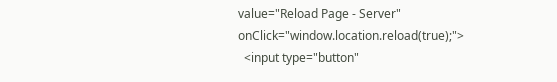value="Reload Page - Server" onClick="window.location.reload(true);">
  <input type="button"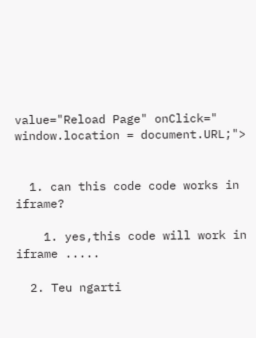value="Reload Page" onClick=" window.location = document.URL;">


  1. can this code code works in iframe?

    1. yes,this code will work in iframe .....

  2. Teu ngarti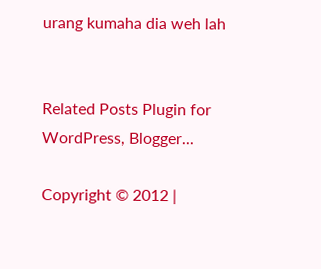urang kumaha dia weh lah


Related Posts Plugin for WordPress, Blogger...

Copyright © 2012 |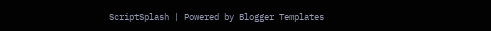ScriptSplash | Powered by Blogger Templates